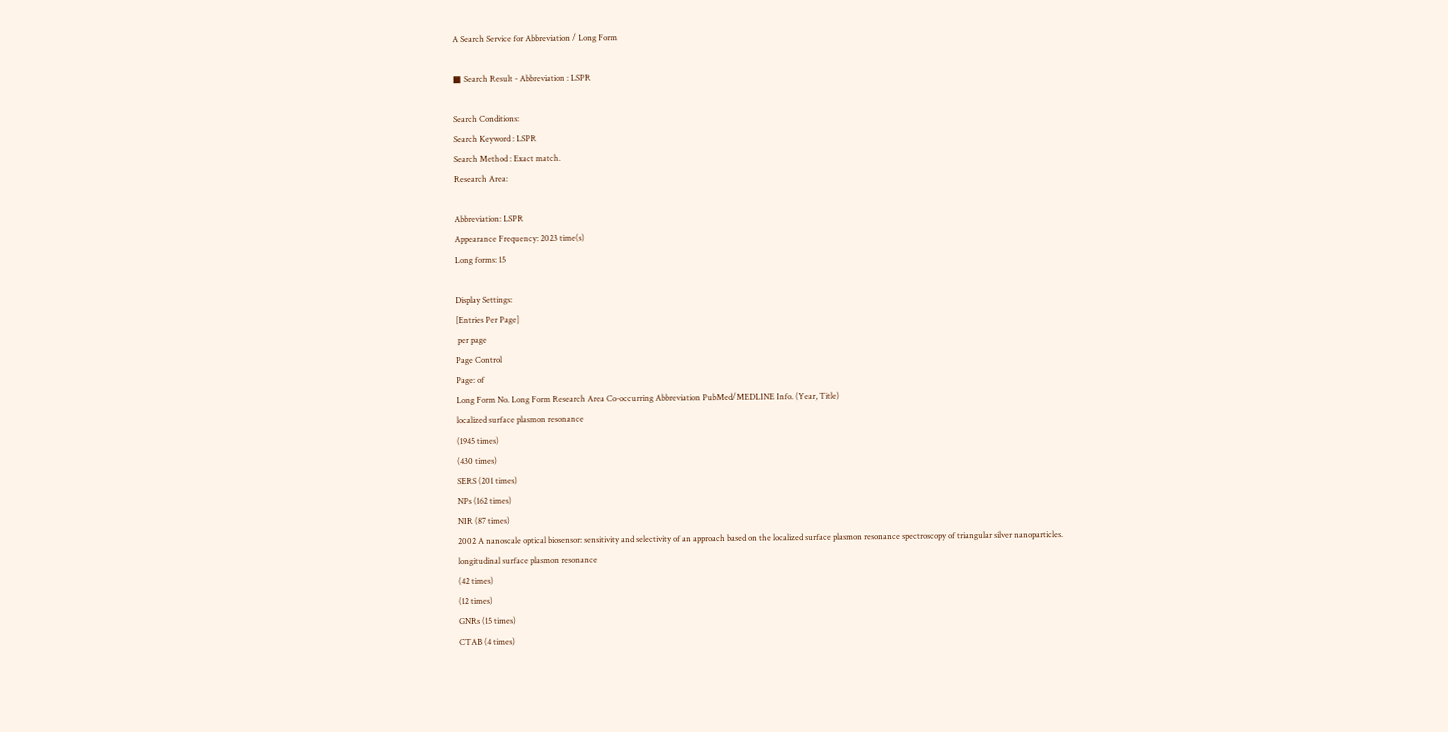A Search Service for Abbreviation / Long Form

■ Search Result - Abbreviation : LSPR

Search Conditions:
Search Keyword : LSPR
Search Method : Exact match.
Research Area:

Abbreviation: LSPR
Appearance Frequency: 2023 time(s)
Long forms: 15

Display Settings:
[Entries Per Page]
 per page
Page Control
Page: of
Long Form No. Long Form Research Area Co-occurring Abbreviation PubMed/MEDLINE Info. (Year, Title)
localized surface plasmon resonance
(1945 times)
(430 times)
SERS (201 times)
NPs (162 times)
NIR (87 times)
2002 A nanoscale optical biosensor: sensitivity and selectivity of an approach based on the localized surface plasmon resonance spectroscopy of triangular silver nanoparticles.
longitudinal surface plasmon resonance
(42 times)
(12 times)
GNRs (15 times)
CTAB (4 times)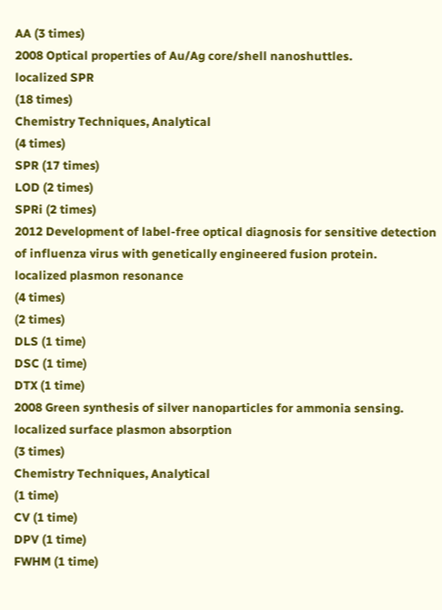AA (3 times)
2008 Optical properties of Au/Ag core/shell nanoshuttles.
localized SPR
(18 times)
Chemistry Techniques, Analytical
(4 times)
SPR (17 times)
LOD (2 times)
SPRi (2 times)
2012 Development of label-free optical diagnosis for sensitive detection of influenza virus with genetically engineered fusion protein.
localized plasmon resonance
(4 times)
(2 times)
DLS (1 time)
DSC (1 time)
DTX (1 time)
2008 Green synthesis of silver nanoparticles for ammonia sensing.
localized surface plasmon absorption
(3 times)
Chemistry Techniques, Analytical
(1 time)
CV (1 time)
DPV (1 time)
FWHM (1 time)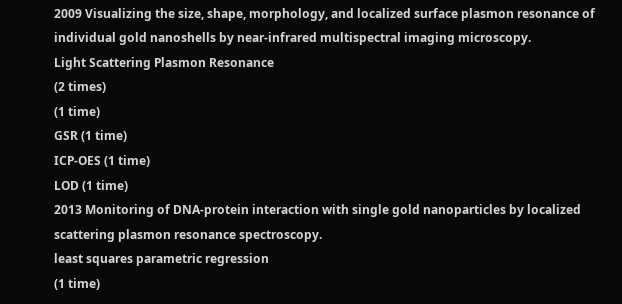2009 Visualizing the size, shape, morphology, and localized surface plasmon resonance of individual gold nanoshells by near-infrared multispectral imaging microscopy.
Light Scattering Plasmon Resonance
(2 times)
(1 time)
GSR (1 time)
ICP-OES (1 time)
LOD (1 time)
2013 Monitoring of DNA-protein interaction with single gold nanoparticles by localized scattering plasmon resonance spectroscopy.
least squares parametric regression
(1 time)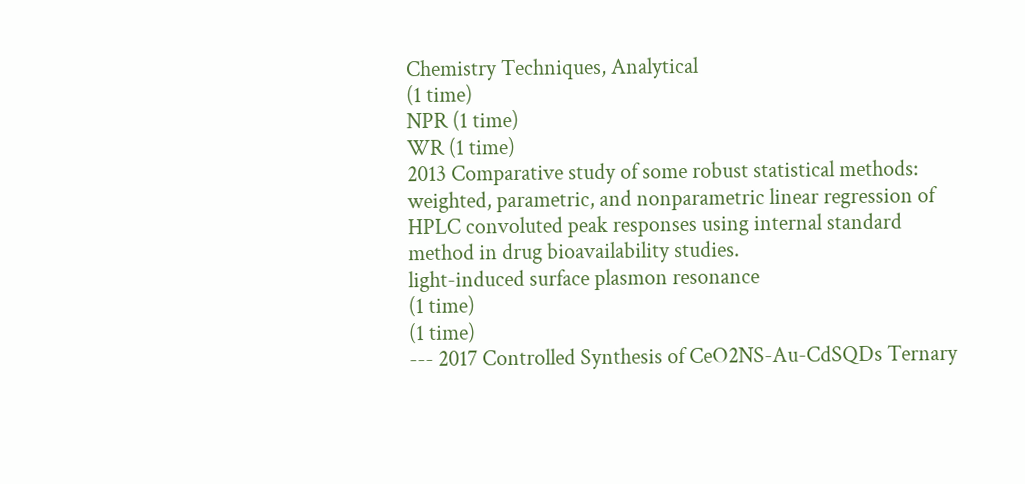Chemistry Techniques, Analytical
(1 time)
NPR (1 time)
WR (1 time)
2013 Comparative study of some robust statistical methods: weighted, parametric, and nonparametric linear regression of HPLC convoluted peak responses using internal standard method in drug bioavailability studies.
light-induced surface plasmon resonance
(1 time)
(1 time)
--- 2017 Controlled Synthesis of CeO2NS-Au-CdSQDs Ternary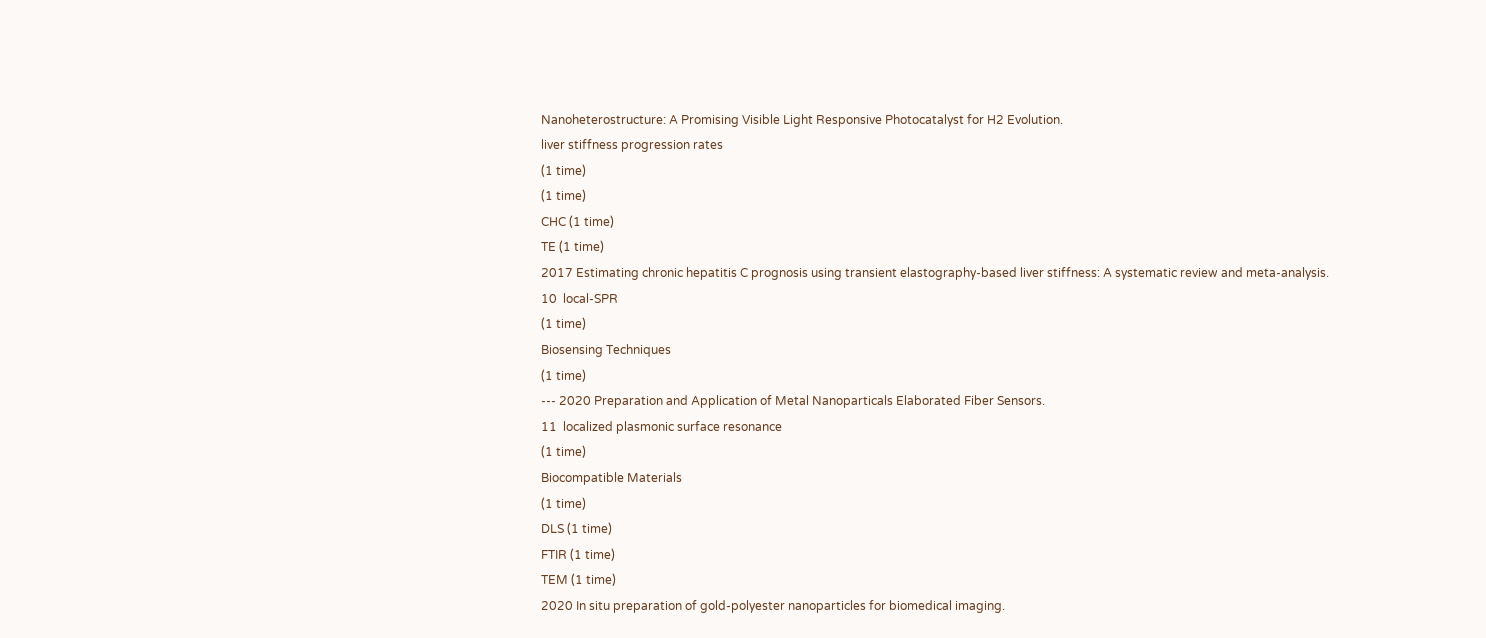Nanoheterostructure: A Promising Visible Light Responsive Photocatalyst for H2 Evolution.
liver stiffness progression rates
(1 time)
(1 time)
CHC (1 time)
TE (1 time)
2017 Estimating chronic hepatitis C prognosis using transient elastography-based liver stiffness: A systematic review and meta-analysis.
10  local-SPR
(1 time)
Biosensing Techniques
(1 time)
--- 2020 Preparation and Application of Metal Nanoparticals Elaborated Fiber Sensors.
11  localized plasmonic surface resonance
(1 time)
Biocompatible Materials
(1 time)
DLS (1 time)
FTIR (1 time)
TEM (1 time)
2020 In situ preparation of gold-polyester nanoparticles for biomedical imaging.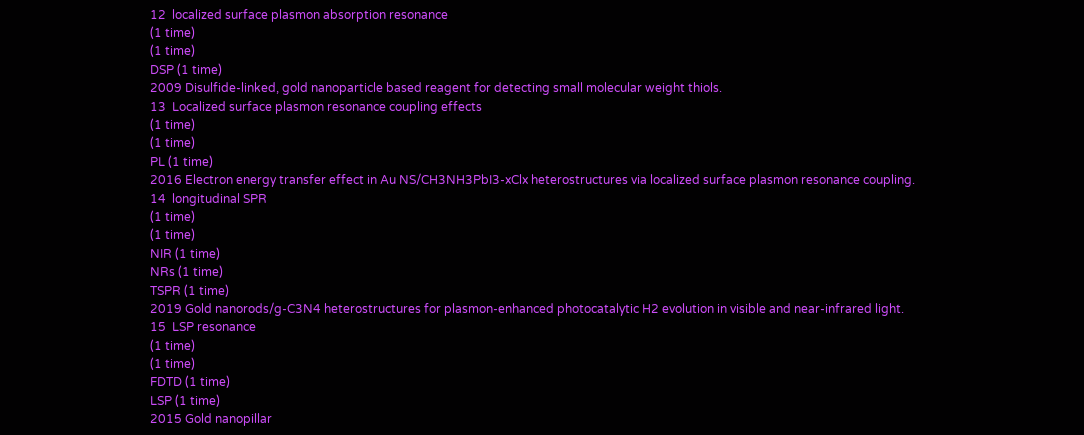12  localized surface plasmon absorption resonance
(1 time)
(1 time)
DSP (1 time)
2009 Disulfide-linked, gold nanoparticle based reagent for detecting small molecular weight thiols.
13  Localized surface plasmon resonance coupling effects
(1 time)
(1 time)
PL (1 time)
2016 Electron energy transfer effect in Au NS/CH3NH3PbI3-xClx heterostructures via localized surface plasmon resonance coupling.
14  longitudinal SPR
(1 time)
(1 time)
NIR (1 time)
NRs (1 time)
TSPR (1 time)
2019 Gold nanorods/g-C3N4 heterostructures for plasmon-enhanced photocatalytic H2 evolution in visible and near-infrared light.
15  LSP resonance
(1 time)
(1 time)
FDTD (1 time)
LSP (1 time)
2015 Gold nanopillar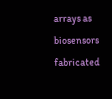arrays as biosensors fabricated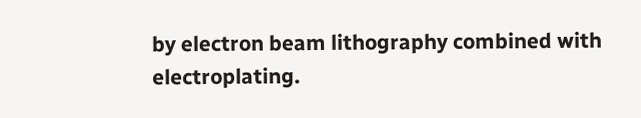by electron beam lithography combined with electroplating.